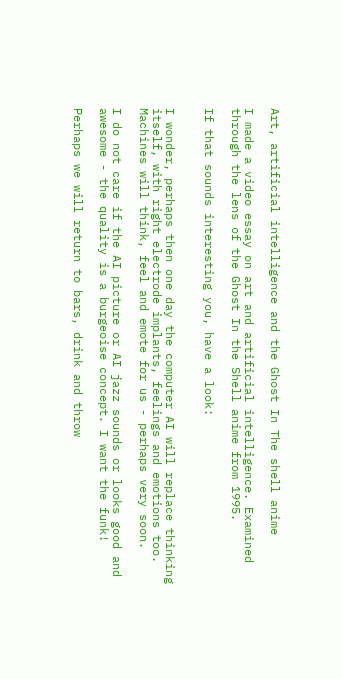Art, artificial intelligence and the Ghost In The shell anime

I made a video essay on art and artificial intelligence. Examined through the lens of the Ghost In the Shell anime from 1995.

If that sounds interesting you, have a look:


I wonder, perhaps then one day the computer AI will replace thinking itself, with right electrode implants, feelings and emotions too. Machines will think, feel and emote for us - perhaps very soon.

I do not care if the AI picture or AI jazz sounds or looks good and awesome - the quality is a burgeoise concept. I want the funk!

Perhaps we will return to bars, drink and throw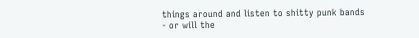things around and listen to shitty punk bands - or will the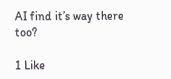AI find it’s way there too?

1 Like